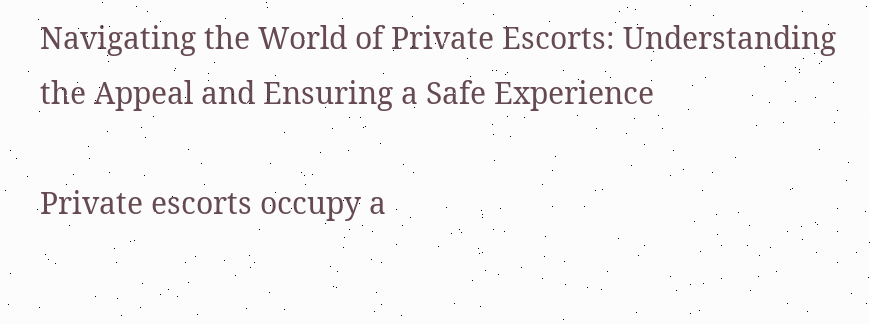Navigating the World of Private Escorts: Understanding the Appeal and Ensuring a Safe Experience

Private escorts occupy a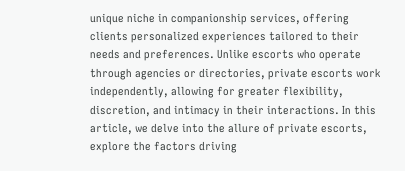unique niche in companionship services, offering clients personalized experiences tailored to their needs and preferences. Unlike escorts who operate through agencies or directories, private escorts work independently, allowing for greater flexibility, discretion, and intimacy in their interactions. In this article, we delve into the allure of private escorts, explore the factors driving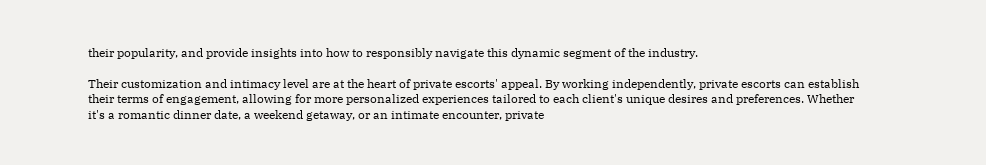their popularity, and provide insights into how to responsibly navigate this dynamic segment of the industry.

Their customization and intimacy level are at the heart of private escorts' appeal. By working independently, private escorts can establish their terms of engagement, allowing for more personalized experiences tailored to each client's unique desires and preferences. Whether it's a romantic dinner date, a weekend getaway, or an intimate encounter, private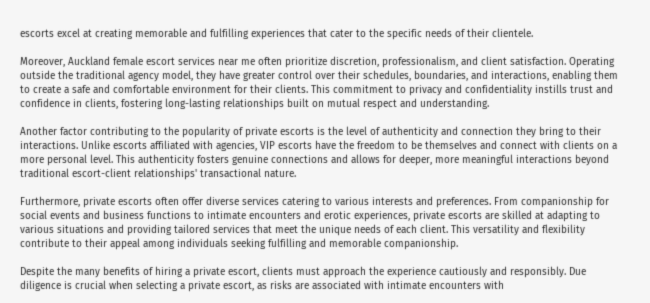escorts excel at creating memorable and fulfilling experiences that cater to the specific needs of their clientele.

Moreover, Auckland female escort services near me often prioritize discretion, professionalism, and client satisfaction. Operating outside the traditional agency model, they have greater control over their schedules, boundaries, and interactions, enabling them to create a safe and comfortable environment for their clients. This commitment to privacy and confidentiality instills trust and confidence in clients, fostering long-lasting relationships built on mutual respect and understanding.

Another factor contributing to the popularity of private escorts is the level of authenticity and connection they bring to their interactions. Unlike escorts affiliated with agencies, VIP escorts have the freedom to be themselves and connect with clients on a more personal level. This authenticity fosters genuine connections and allows for deeper, more meaningful interactions beyond traditional escort-client relationships' transactional nature.

Furthermore, private escorts often offer diverse services catering to various interests and preferences. From companionship for social events and business functions to intimate encounters and erotic experiences, private escorts are skilled at adapting to various situations and providing tailored services that meet the unique needs of each client. This versatility and flexibility contribute to their appeal among individuals seeking fulfilling and memorable companionship.

Despite the many benefits of hiring a private escort, clients must approach the experience cautiously and responsibly. Due diligence is crucial when selecting a private escort, as risks are associated with intimate encounters with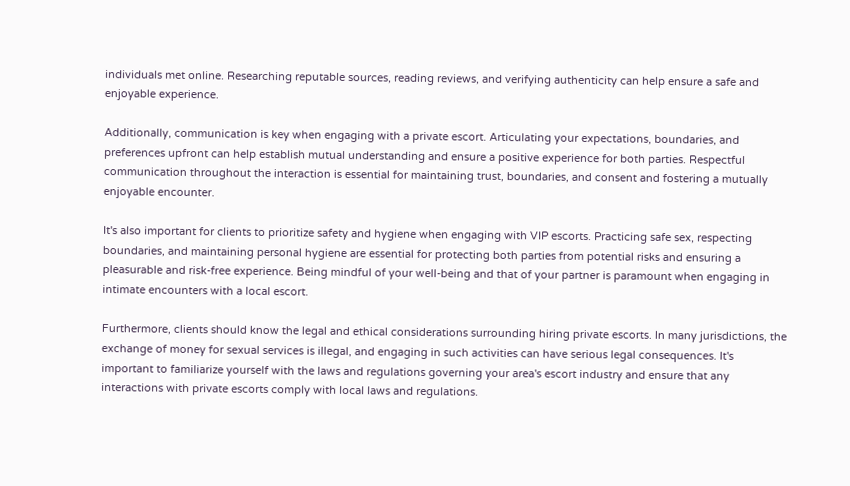individuals met online. Researching reputable sources, reading reviews, and verifying authenticity can help ensure a safe and enjoyable experience.

Additionally, communication is key when engaging with a private escort. Articulating your expectations, boundaries, and preferences upfront can help establish mutual understanding and ensure a positive experience for both parties. Respectful communication throughout the interaction is essential for maintaining trust, boundaries, and consent and fostering a mutually enjoyable encounter.

It's also important for clients to prioritize safety and hygiene when engaging with VIP escorts. Practicing safe sex, respecting boundaries, and maintaining personal hygiene are essential for protecting both parties from potential risks and ensuring a pleasurable and risk-free experience. Being mindful of your well-being and that of your partner is paramount when engaging in intimate encounters with a local escort.

Furthermore, clients should know the legal and ethical considerations surrounding hiring private escorts. In many jurisdictions, the exchange of money for sexual services is illegal, and engaging in such activities can have serious legal consequences. It's important to familiarize yourself with the laws and regulations governing your area's escort industry and ensure that any interactions with private escorts comply with local laws and regulations.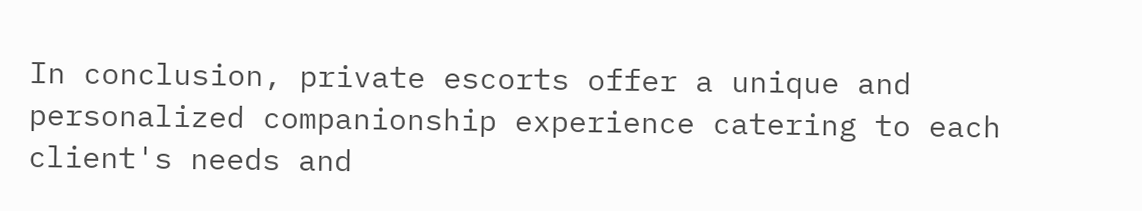In conclusion, private escorts offer a unique and personalized companionship experience catering to each client's needs and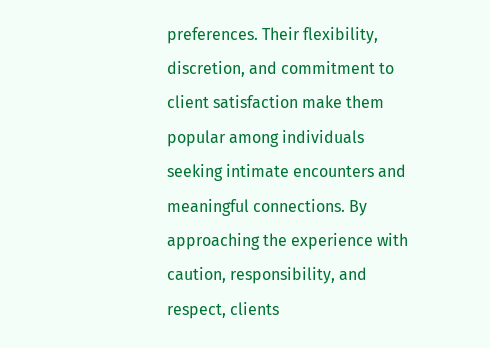preferences. Their flexibility, discretion, and commitment to client satisfaction make them popular among individuals seeking intimate encounters and meaningful connections. By approaching the experience with caution, responsibility, and respect, clients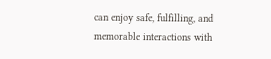can enjoy safe, fulfilling, and memorable interactions with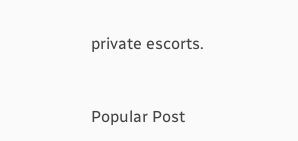private escorts.


Popular Post